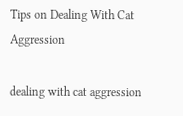Tips on Dealing With Cat Aggression

dealing with cat aggression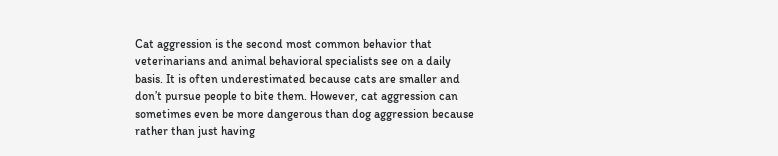Cat aggression is the second most common behavior that veterinarians and animal behavioral specialists see on a daily basis. It is often underestimated because cats are smaller and don’t pursue people to bite them. However, cat aggression can sometimes even be more dangerous than dog aggression because rather than just having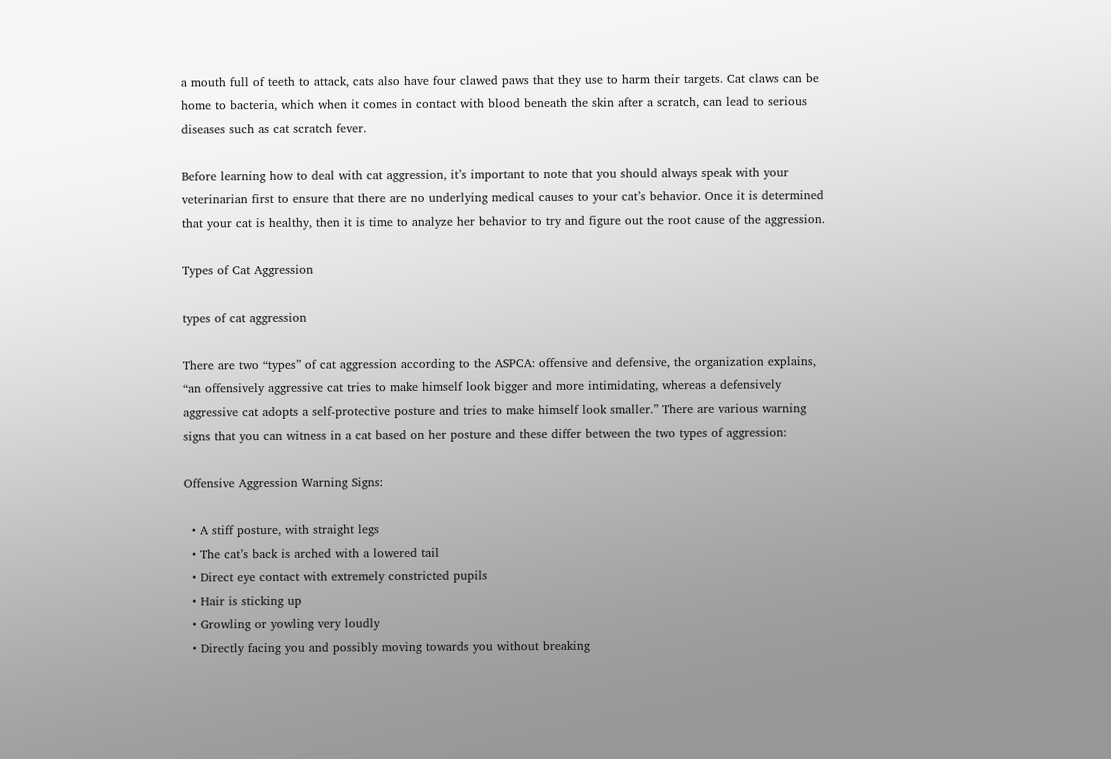a mouth full of teeth to attack, cats also have four clawed paws that they use to harm their targets. Cat claws can be home to bacteria, which when it comes in contact with blood beneath the skin after a scratch, can lead to serious diseases such as cat scratch fever.

Before learning how to deal with cat aggression, it’s important to note that you should always speak with your veterinarian first to ensure that there are no underlying medical causes to your cat’s behavior. Once it is determined that your cat is healthy, then it is time to analyze her behavior to try and figure out the root cause of the aggression.

Types of Cat Aggression

types of cat aggression

There are two “types” of cat aggression according to the ASPCA: offensive and defensive, the organization explains, “an offensively aggressive cat tries to make himself look bigger and more intimidating, whereas a defensively aggressive cat adopts a self-protective posture and tries to make himself look smaller.” There are various warning signs that you can witness in a cat based on her posture and these differ between the two types of aggression:

Offensive Aggression Warning Signs:

  • A stiff posture, with straight legs
  • The cat’s back is arched with a lowered tail
  • Direct eye contact with extremely constricted pupils
  • Hair is sticking up
  • Growling or yowling very loudly
  • Directly facing you and possibly moving towards you without breaking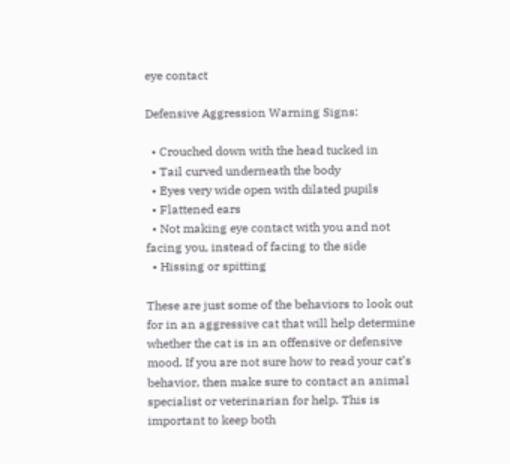eye contact

Defensive Aggression Warning Signs:

  • Crouched down with the head tucked in
  • Tail curved underneath the body
  • Eyes very wide open with dilated pupils
  • Flattened ears
  • Not making eye contact with you and not facing you, instead of facing to the side
  • Hissing or spitting

These are just some of the behaviors to look out for in an aggressive cat that will help determine whether the cat is in an offensive or defensive mood. If you are not sure how to read your cat’s behavior, then make sure to contact an animal specialist or veterinarian for help. This is important to keep both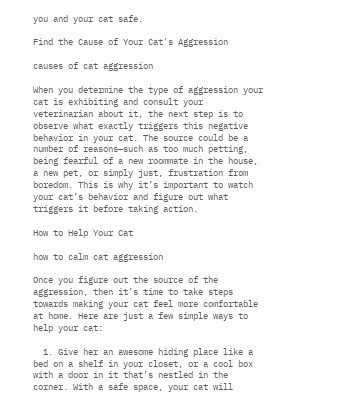you and your cat safe.

Find the Cause of Your Cat's Aggression

causes of cat aggression

When you determine the type of aggression your cat is exhibiting and consult your veterinarian about it, the next step is to observe what exactly triggers this negative behavior in your cat. The source could be a number of reasons—such as too much petting, being fearful of a new roommate in the house, a new pet, or simply just, frustration from boredom. This is why it’s important to watch your cat’s behavior and figure out what triggers it before taking action.

How to Help Your Cat

how to calm cat aggression

Once you figure out the source of the aggression, then it’s time to take steps towards making your cat feel more comfortable at home. Here are just a few simple ways to help your cat:

  1. Give her an awesome hiding place like a bed on a shelf in your closet, or a cool box with a door in it that’s nestled in the corner. With a safe space, your cat will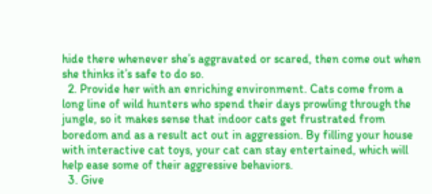hide there whenever she’s aggravated or scared, then come out when she thinks it’s safe to do so.
  2. Provide her with an enriching environment. Cats come from a long line of wild hunters who spend their days prowling through the jungle, so it makes sense that indoor cats get frustrated from boredom and as a result act out in aggression. By filling your house with interactive cat toys, your cat can stay entertained, which will help ease some of their aggressive behaviors.
  3. Give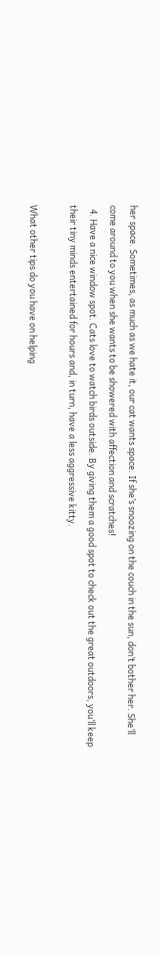her space. Sometimes, as much as we hate it, our cat wants space. If she’s snoozing on the couch in the sun, don’t bother her. She’ll come around to you when she wants to be showered with affection and scratches!
  4. Have a nice window spot. Cats love to watch birds outside. By giving them a good spot to check out the great outdoors, you’ll keep their tiny minds entertained for hours and, in turn, have a less aggressive kitty.

What other tips do you have on helping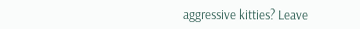aggressive kitties? Leave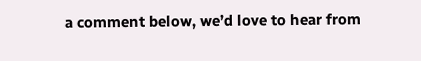a comment below, we’d love to hear from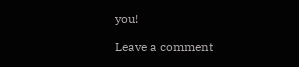you!

Leave a comment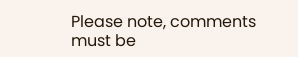Please note, comments must be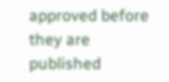approved before they are published